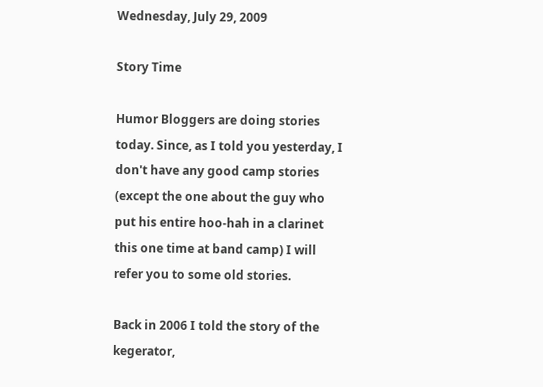Wednesday, July 29, 2009

Story Time

Humor Bloggers are doing stories today. Since, as I told you yesterday, I don't have any good camp stories (except the one about the guy who put his entire hoo-hah in a clarinet this one time at band camp) I will refer you to some old stories.

Back in 2006 I told the story of the kegerator,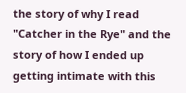the story of why I read "Catcher in the Rye" and the story of how I ended up getting intimate with this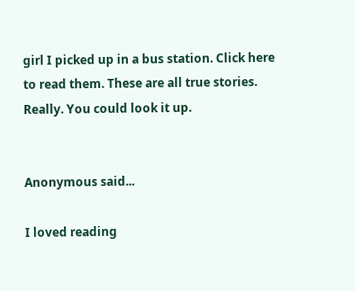girl I picked up in a bus station. Click here to read them. These are all true stories. Really. You could look it up.


Anonymous said...

I loved reading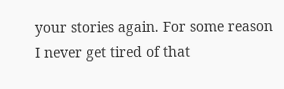your stories again. For some reason I never get tired of that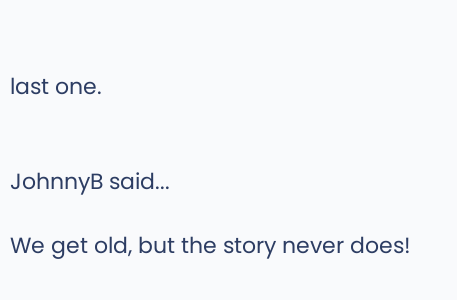last one.


JohnnyB said...

We get old, but the story never does!